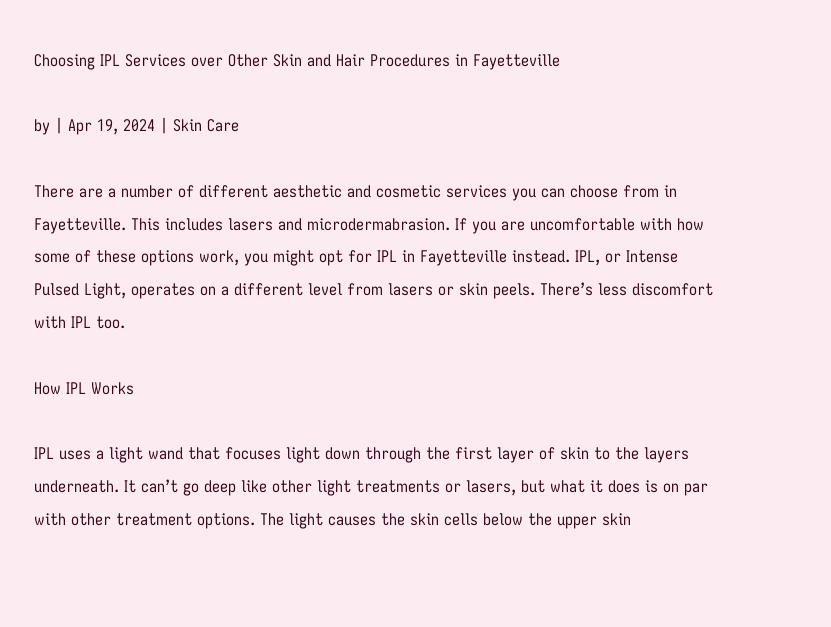Choosing IPL Services over Other Skin and Hair Procedures in Fayetteville

by | Apr 19, 2024 | Skin Care

There are a number of different aesthetic and cosmetic services you can choose from in Fayetteville. This includes lasers and microdermabrasion. If you are uncomfortable with how some of these options work, you might opt for IPL in Fayetteville instead. IPL, or Intense Pulsed Light, operates on a different level from lasers or skin peels. There’s less discomfort with IPL too.

How IPL Works

IPL uses a light wand that focuses light down through the first layer of skin to the layers underneath. It can’t go deep like other light treatments or lasers, but what it does is on par with other treatment options. The light causes the skin cells below the upper skin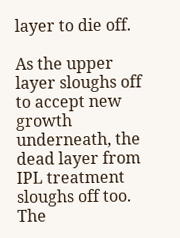layer to die off.

As the upper layer sloughs off to accept new growth underneath, the dead layer from IPL treatment sloughs off too. The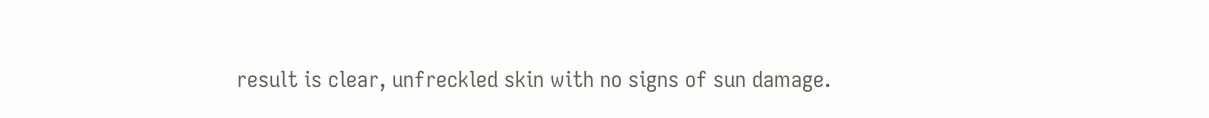result is clear, unfreckled skin with no signs of sun damage.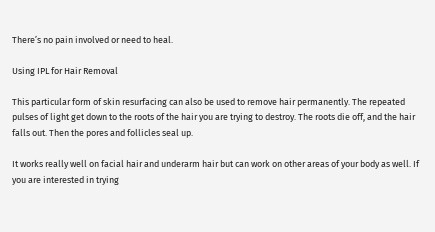There’s no pain involved or need to heal.

Using IPL for Hair Removal

This particular form of skin resurfacing can also be used to remove hair permanently. The repeated pulses of light get down to the roots of the hair you are trying to destroy. The roots die off, and the hair falls out. Then the pores and follicles seal up.

It works really well on facial hair and underarm hair but can work on other areas of your body as well. If you are interested in trying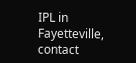IPL in Fayetteville, contact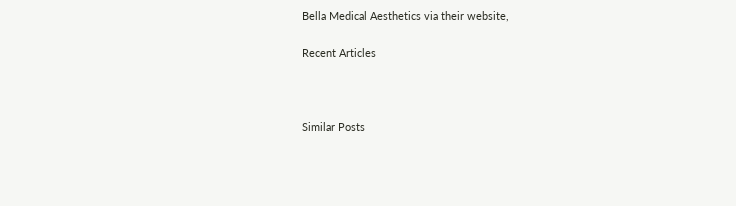Bella Medical Aesthetics via their website,

Recent Articles



Similar Posts